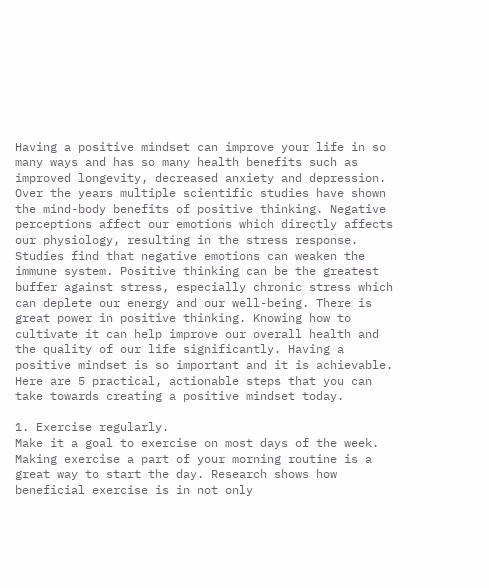Having a positive mindset can improve your life in so many ways and has so many health benefits such as improved longevity, decreased anxiety and depression. Over the years multiple scientific studies have shown the mind-body benefits of positive thinking. Negative perceptions affect our emotions which directly affects our physiology, resulting in the stress response. Studies find that negative emotions can weaken the immune system. Positive thinking can be the greatest buffer against stress, especially chronic stress which can deplete our energy and our well-being. There is great power in positive thinking. Knowing how to cultivate it can help improve our overall health and the quality of our life significantly. Having a positive mindset is so important and it is achievable. Here are 5 practical, actionable steps that you can take towards creating a positive mindset today.

1. Exercise regularly.
Make it a goal to exercise on most days of the week. Making exercise a part of your morning routine is a great way to start the day. Research shows how beneficial exercise is in not only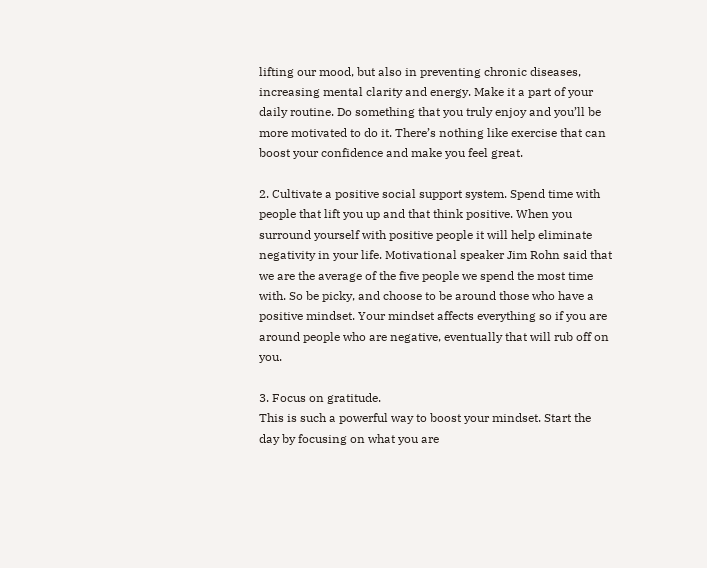lifting our mood, but also in preventing chronic diseases, increasing mental clarity and energy. Make it a part of your daily routine. Do something that you truly enjoy and you’ll be more motivated to do it. There’s nothing like exercise that can boost your confidence and make you feel great.

2. Cultivate a positive social support system. Spend time with people that lift you up and that think positive. When you surround yourself with positive people it will help eliminate negativity in your life. Motivational speaker Jim Rohn said that we are the average of the five people we spend the most time with. So be picky, and choose to be around those who have a positive mindset. Your mindset affects everything so if you are around people who are negative, eventually that will rub off on you.

3. Focus on gratitude.
This is such a powerful way to boost your mindset. Start the day by focusing on what you are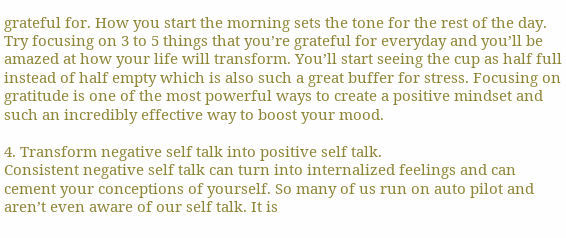grateful for. How you start the morning sets the tone for the rest of the day. Try focusing on 3 to 5 things that you’re grateful for everyday and you’ll be amazed at how your life will transform. You’ll start seeing the cup as half full instead of half empty which is also such a great buffer for stress. Focusing on gratitude is one of the most powerful ways to create a positive mindset and such an incredibly effective way to boost your mood.

4. Transform negative self talk into positive self talk.
Consistent negative self talk can turn into internalized feelings and can cement your conceptions of yourself. So many of us run on auto pilot and aren’t even aware of our self talk. It is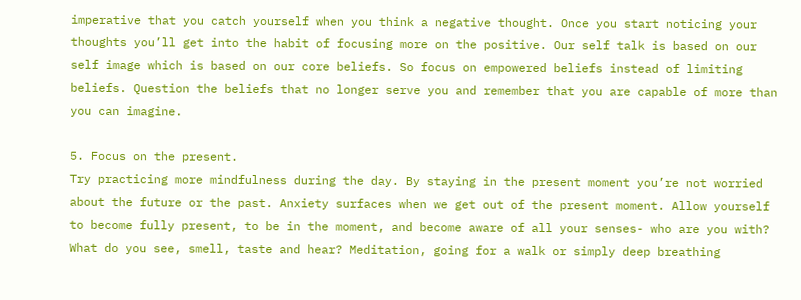imperative that you catch yourself when you think a negative thought. Once you start noticing your thoughts you’ll get into the habit of focusing more on the positive. Our self talk is based on our self image which is based on our core beliefs. So focus on empowered beliefs instead of limiting beliefs. Question the beliefs that no longer serve you and remember that you are capable of more than you can imagine.

5. Focus on the present.
Try practicing more mindfulness during the day. By staying in the present moment you’re not worried about the future or the past. Anxiety surfaces when we get out of the present moment. Allow yourself to become fully present, to be in the moment, and become aware of all your senses- who are you with? What do you see, smell, taste and hear? Meditation, going for a walk or simply deep breathing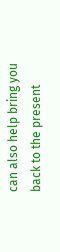can also help bring you back to the present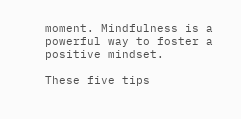moment. Mindfulness is a powerful way to foster a positive mindset.

These five tips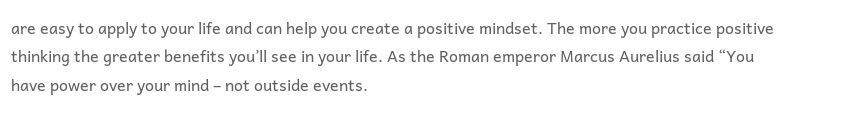are easy to apply to your life and can help you create a positive mindset. The more you practice positive thinking the greater benefits you’ll see in your life. As the Roman emperor Marcus Aurelius said “You have power over your mind – not outside events.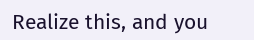Realize this, and you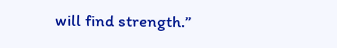will find strength.”